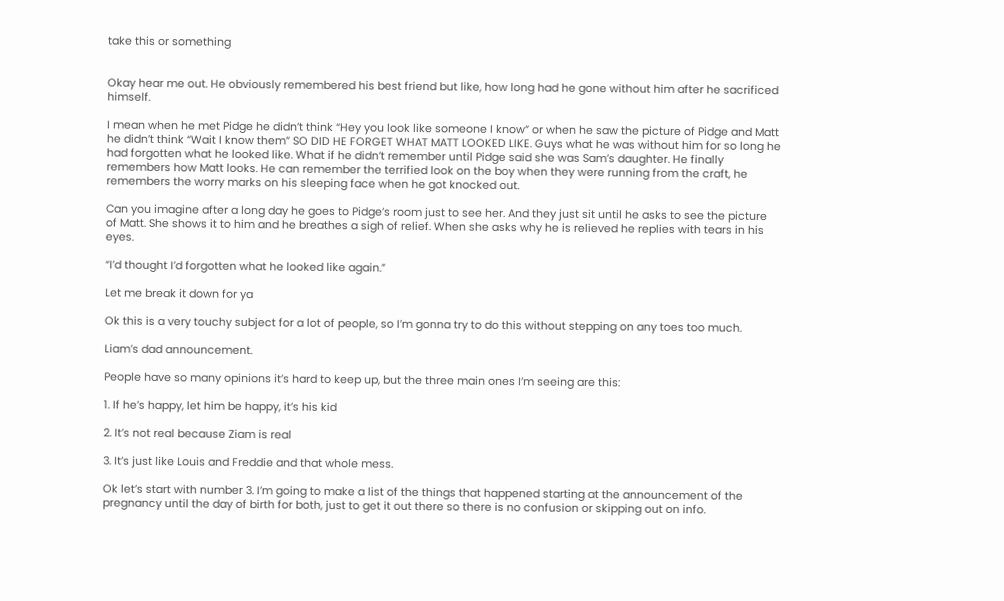take this or something


Okay hear me out. He obviously remembered his best friend but like, how long had he gone without him after he sacrificed himself.

I mean when he met Pidge he didn’t think “Hey you look like someone I know” or when he saw the picture of Pidge and Matt he didn’t think “Wait I know them” SO DID HE FORGET WHAT MATT LOOKED LIKE. Guys what he was without him for so long he had forgotten what he looked like. What if he didn’t remember until Pidge said she was Sam’s daughter. He finally remembers how Matt looks. He can remember the terrified look on the boy when they were running from the craft, he remembers the worry marks on his sleeping face when he got knocked out.

Can you imagine after a long day he goes to Pidge’s room just to see her. And they just sit until he asks to see the picture of Matt. She shows it to him and he breathes a sigh of relief. When she asks why he is relieved he replies with tears in his eyes.

“I’d thought I’d forgotten what he looked like again.”

Let me break it down for ya

Ok this is a very touchy subject for a lot of people, so I’m gonna try to do this without stepping on any toes too much.

Liam’s dad announcement.

People have so many opinions it’s hard to keep up, but the three main ones I’m seeing are this:

1. If he’s happy, let him be happy, it’s his kid

2. It’s not real because Ziam is real

3. It’s just like Louis and Freddie and that whole mess.

Ok let’s start with number 3. I’m going to make a list of the things that happened starting at the announcement of the pregnancy until the day of birth for both, just to get it out there so there is no confusion or skipping out on info.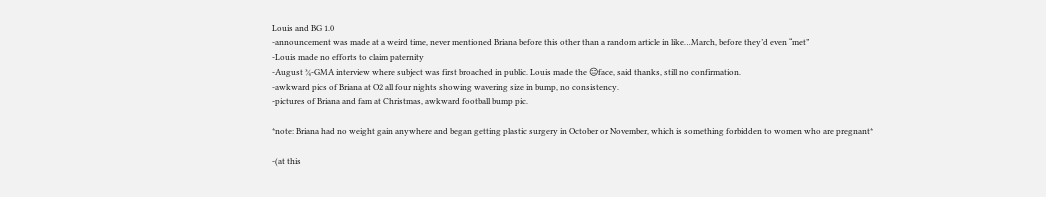Louis and BG 1.0
-announcement was made at a weird time, never mentioned Briana before this other than a random article in like…March, before they’d even “met”
-Louis made no efforts to claim paternity
-August ¾-GMA interview where subject was first broached in public. Louis made the 😑face, said thanks, still no confirmation.
-awkward pics of Briana at O2 all four nights showing wavering size in bump, no consistency.
-pictures of Briana and fam at Christmas, awkward football bump pic.

*note: Briana had no weight gain anywhere and began getting plastic surgery in October or November, which is something forbidden to women who are pregnant*

-(at this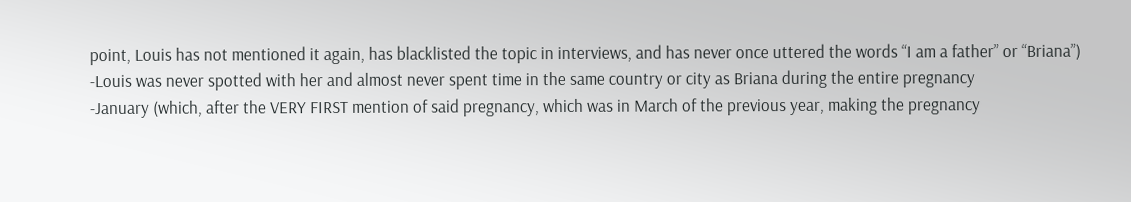point, Louis has not mentioned it again, has blacklisted the topic in interviews, and has never once uttered the words “I am a father” or “Briana”)
-Louis was never spotted with her and almost never spent time in the same country or city as Briana during the entire pregnancy
-January (which, after the VERY FIRST mention of said pregnancy, which was in March of the previous year, making the pregnancy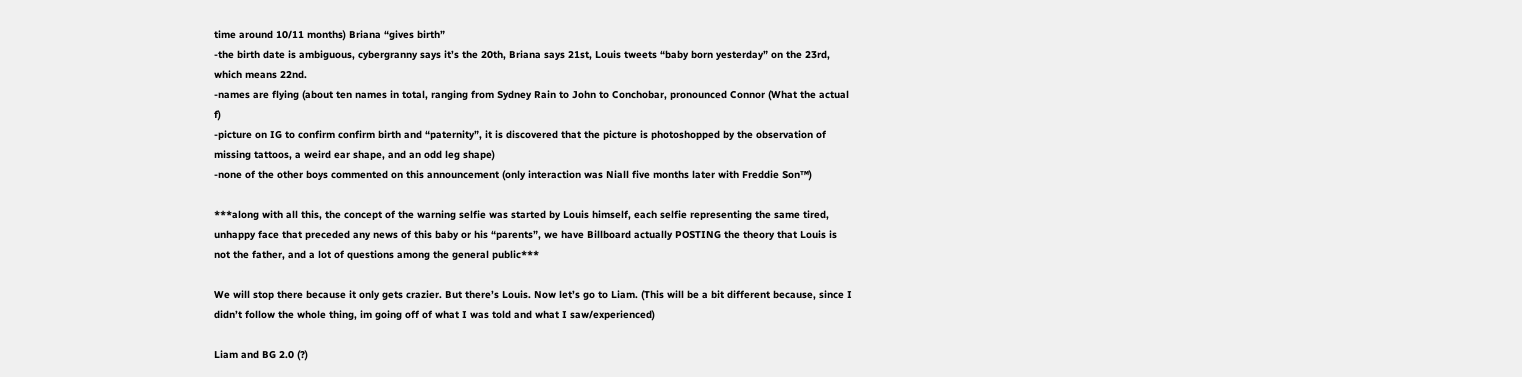time around 10/11 months) Briana “gives birth”
-the birth date is ambiguous, cybergranny says it’s the 20th, Briana says 21st, Louis tweets “baby born yesterday” on the 23rd, which means 22nd.
-names are flying (about ten names in total, ranging from Sydney Rain to John to Conchobar, pronounced Connor (What the actual f)
-picture on IG to confirm confirm birth and “paternity”, it is discovered that the picture is photoshopped by the observation of missing tattoos, a weird ear shape, and an odd leg shape)
-none of the other boys commented on this announcement (only interaction was Niall five months later with Freddie Son™)

***along with all this, the concept of the warning selfie was started by Louis himself, each selfie representing the same tired, unhappy face that preceded any news of this baby or his “parents”, we have Billboard actually POSTING the theory that Louis is not the father, and a lot of questions among the general public***

We will stop there because it only gets crazier. But there’s Louis. Now let’s go to Liam. (This will be a bit different because, since I didn’t follow the whole thing, im going off of what I was told and what I saw/experienced)

Liam and BG 2.0 (?)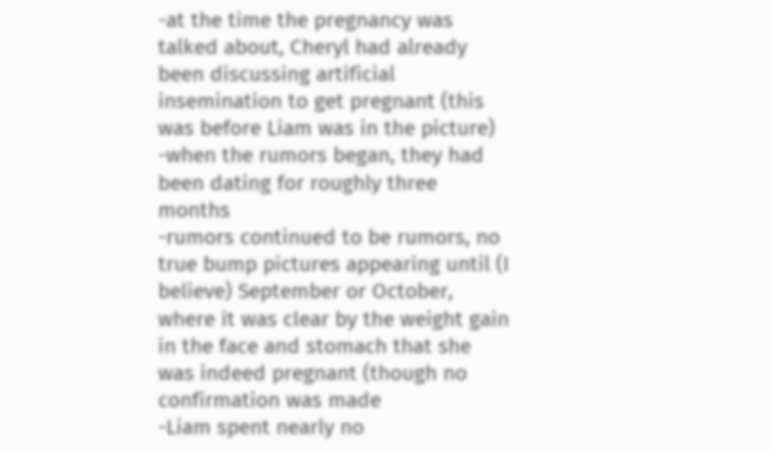-at the time the pregnancy was talked about, Cheryl had already been discussing artificial insemination to get pregnant (this was before Liam was in the picture)
-when the rumors began, they had been dating for roughly three months
-rumors continued to be rumors, no true bump pictures appearing until (I believe) September or October, where it was clear by the weight gain in the face and stomach that she was indeed pregnant (though no confirmation was made
-Liam spent nearly no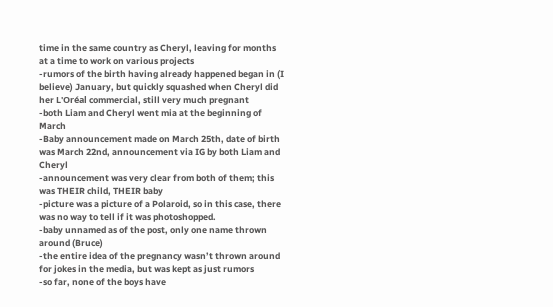time in the same country as Cheryl, leaving for months at a time to work on various projects
-rumors of the birth having already happened began in (I believe) January, but quickly squashed when Cheryl did her L'Oréal commercial, still very much pregnant
-both Liam and Cheryl went mia at the beginning of March
-Baby announcement made on March 25th, date of birth was March 22nd, announcement via IG by both Liam and Cheryl
-announcement was very clear from both of them; this was THEIR child, THEIR baby
-picture was a picture of a Polaroid, so in this case, there was no way to tell if it was photoshopped.
-baby unnamed as of the post, only one name thrown around (Bruce)
-the entire idea of the pregnancy wasn’t thrown around for jokes in the media, but was kept as just rumors
-so far, none of the boys have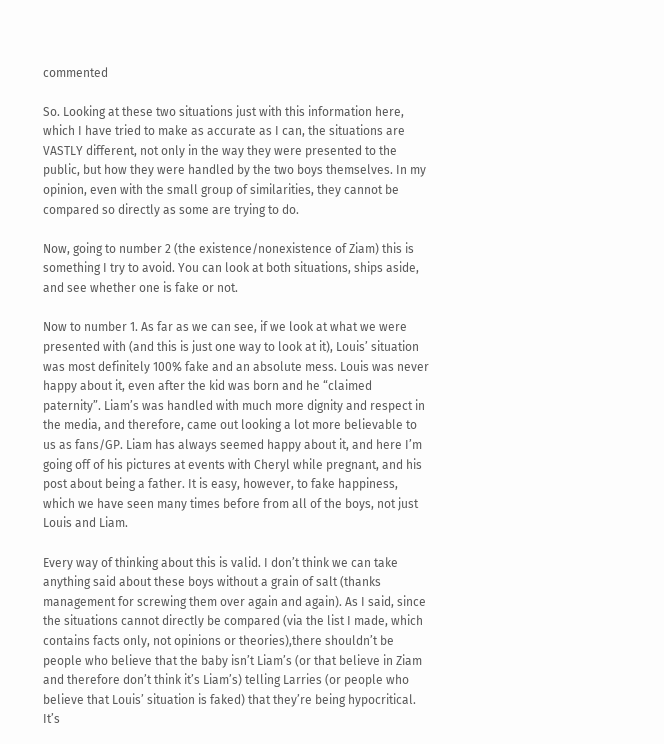commented

So. Looking at these two situations just with this information here, which I have tried to make as accurate as I can, the situations are VASTLY different, not only in the way they were presented to the public, but how they were handled by the two boys themselves. In my opinion, even with the small group of similarities, they cannot be compared so directly as some are trying to do.

Now, going to number 2 (the existence/nonexistence of Ziam) this is something I try to avoid. You can look at both situations, ships aside, and see whether one is fake or not.

Now to number 1. As far as we can see, if we look at what we were presented with (and this is just one way to look at it), Louis’ situation was most definitely 100% fake and an absolute mess. Louis was never happy about it, even after the kid was born and he “claimed paternity”. Liam’s was handled with much more dignity and respect in the media, and therefore, came out looking a lot more believable to us as fans/GP. Liam has always seemed happy about it, and here I’m going off of his pictures at events with Cheryl while pregnant, and his post about being a father. It is easy, however, to fake happiness, which we have seen many times before from all of the boys, not just Louis and Liam.

Every way of thinking about this is valid. I don’t think we can take anything said about these boys without a grain of salt (thanks management for screwing them over again and again). As I said, since the situations cannot directly be compared (via the list I made, which contains facts only, not opinions or theories),there shouldn’t be people who believe that the baby isn’t Liam’s (or that believe in Ziam and therefore don’t think it’s Liam’s) telling Larries (or people who believe that Louis’ situation is faked) that they’re being hypocritical. It’s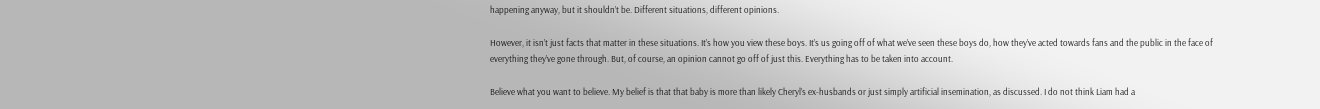happening anyway, but it shouldn’t be. Different situations, different opinions.

However, it isn’t just facts that matter in these situations. It’s how you view these boys. It’s us going off of what we’ve seen these boys do, how they’ve acted towards fans and the public in the face of everything they’ve gone through. But, of course, an opinion cannot go off of just this. Everything has to be taken into account.

Believe what you want to believe. My belief is that that baby is more than likely Cheryl’s ex-husbands or just simply artificial insemination, as discussed. I do not think Liam had a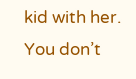kid with her. You don’t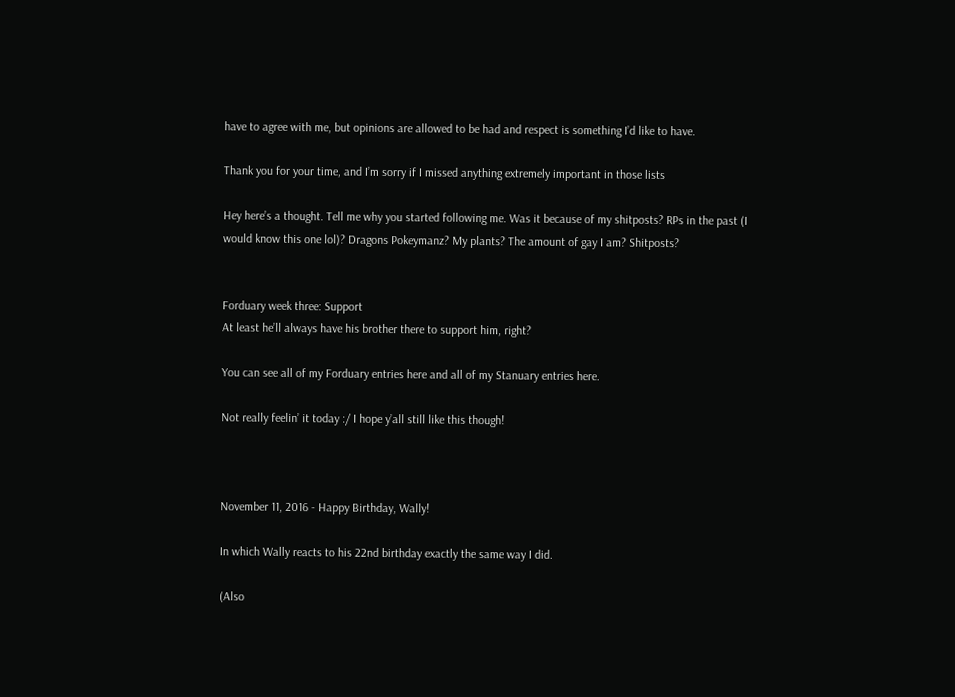have to agree with me, but opinions are allowed to be had and respect is something I’d like to have.

Thank you for your time, and I’m sorry if I missed anything extremely important in those lists

Hey here’s a thought. Tell me why you started following me. Was it because of my shitposts? RPs in the past (I would know this one lol)? Dragons Pokeymanz? My plants? The amount of gay I am? Shitposts?


Forduary week three: Support
At least he’ll always have his brother there to support him, right?

You can see all of my Forduary entries here and all of my Stanuary entries here.

Not really feelin’ it today :/ I hope y’all still like this though!



November 11, 2016 - Happy Birthday, Wally!

In which Wally reacts to his 22nd birthday exactly the same way I did.

(Also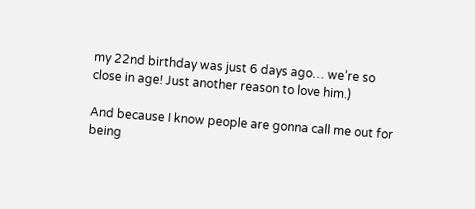my 22nd birthday was just 6 days ago… we’re so close in age! Just another reason to love him.)

And because I know people are gonna call me out for being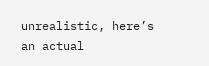unrealistic, here’s an actual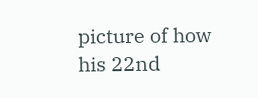picture of how his 22nd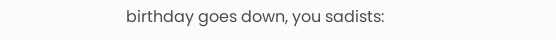birthday goes down, you sadists: